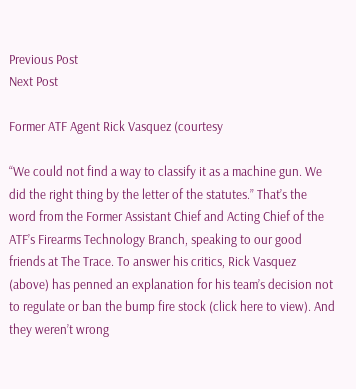Previous Post
Next Post

Former ATF Agent Rick Vasquez (courtesy

“We could not find a way to classify it as a machine gun. We did the right thing by the letter of the statutes.” That’s the word from the Former Assistant Chief and Acting Chief of the ATF’s Firearms Technology Branch, speaking to our good friends at The Trace. To answer his critics, Rick Vasquez (above) has penned an explanation for his team’s decision not to regulate or ban the bump fire stock (click here to view). And they weren’t wrong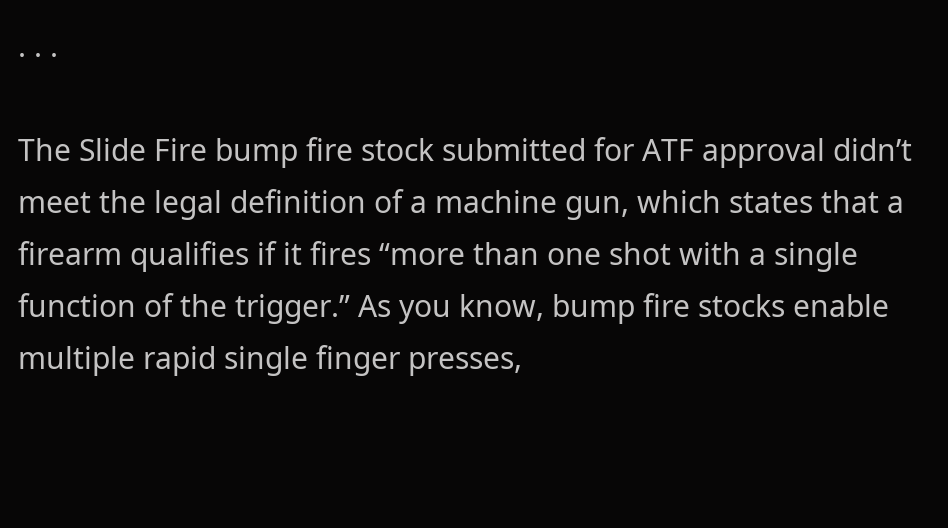. . .

The Slide Fire bump fire stock submitted for ATF approval didn’t meet the legal definition of a machine gun, which states that a firearm qualifies if it fires “more than one shot with a single function of the trigger.” As you know, bump fire stocks enable multiple rapid single finger presses,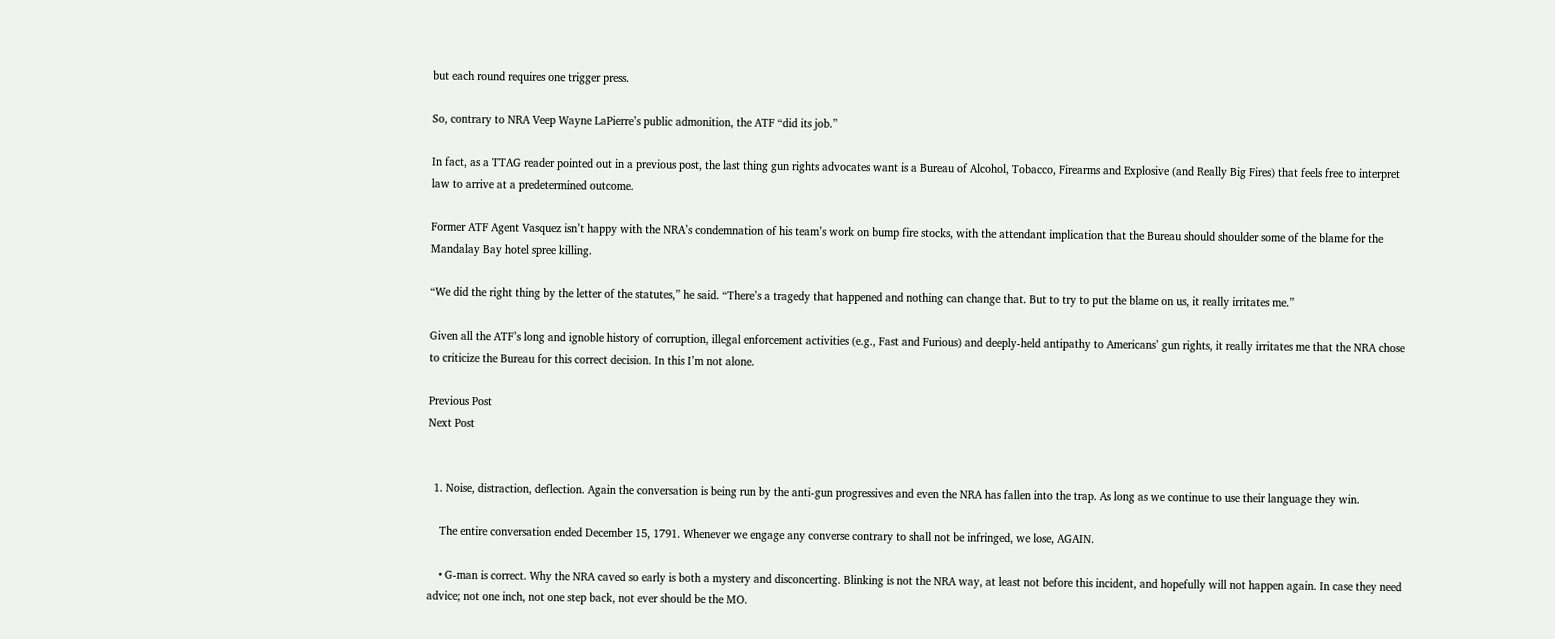but each round requires one trigger press.

So, contrary to NRA Veep Wayne LaPierre’s public admonition, the ATF “did its job.”

In fact, as a TTAG reader pointed out in a previous post, the last thing gun rights advocates want is a Bureau of Alcohol, Tobacco, Firearms and Explosive (and Really Big Fires) that feels free to interpret law to arrive at a predetermined outcome.

Former ATF Agent Vasquez isn’t happy with the NRA’s condemnation of his team’s work on bump fire stocks, with the attendant implication that the Bureau should shoulder some of the blame for the Mandalay Bay hotel spree killing.

“We did the right thing by the letter of the statutes,” he said. “There’s a tragedy that happened and nothing can change that. But to try to put the blame on us, it really irritates me.”

Given all the ATF’s long and ignoble history of corruption, illegal enforcement activities (e.g., Fast and Furious) and deeply-held antipathy to Americans’ gun rights, it really irritates me that the NRA chose to criticize the Bureau for this correct decision. In this I’m not alone.

Previous Post
Next Post


  1. Noise, distraction, deflection. Again the conversation is being run by the anti-gun progressives and even the NRA has fallen into the trap. As long as we continue to use their language they win.

    The entire conversation ended December 15, 1791. Whenever we engage any converse contrary to shall not be infringed, we lose, AGAIN.

    • G-man is correct. Why the NRA caved so early is both a mystery and disconcerting. Blinking is not the NRA way, at least not before this incident, and hopefully will not happen again. In case they need advice; not one inch, not one step back, not ever should be the MO.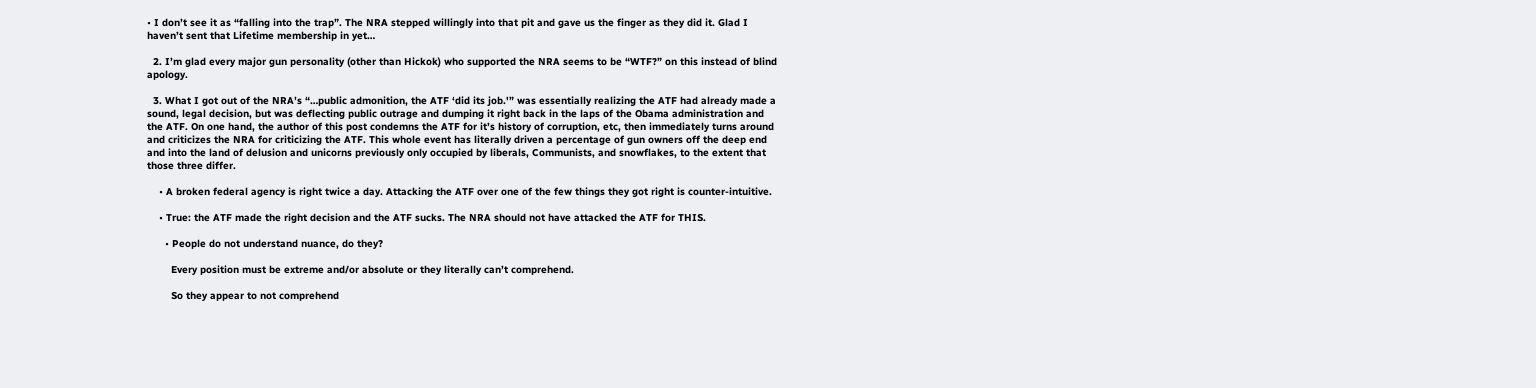• I don’t see it as “falling into the trap”. The NRA stepped willingly into that pit and gave us the finger as they did it. Glad I haven’t sent that Lifetime membership in yet…

  2. I’m glad every major gun personality (other than Hickok) who supported the NRA seems to be “WTF?” on this instead of blind apology.

  3. What I got out of the NRA’s “…public admonition, the ATF ‘did its job.'” was essentially realizing the ATF had already made a sound, legal decision, but was deflecting public outrage and dumping it right back in the laps of the Obama administration and the ATF. On one hand, the author of this post condemns the ATF for it’s history of corruption, etc, then immediately turns around and criticizes the NRA for criticizing the ATF. This whole event has literally driven a percentage of gun owners off the deep end and into the land of delusion and unicorns previously only occupied by liberals, Communists, and snowflakes, to the extent that those three differ.

    • A broken federal agency is right twice a day. Attacking the ATF over one of the few things they got right is counter-intuitive.

    • True: the ATF made the right decision and the ATF sucks. The NRA should not have attacked the ATF for THIS.

      • People do not understand nuance, do they?

        Every position must be extreme and/or absolute or they literally can’t comprehend.

        So they appear to not comprehend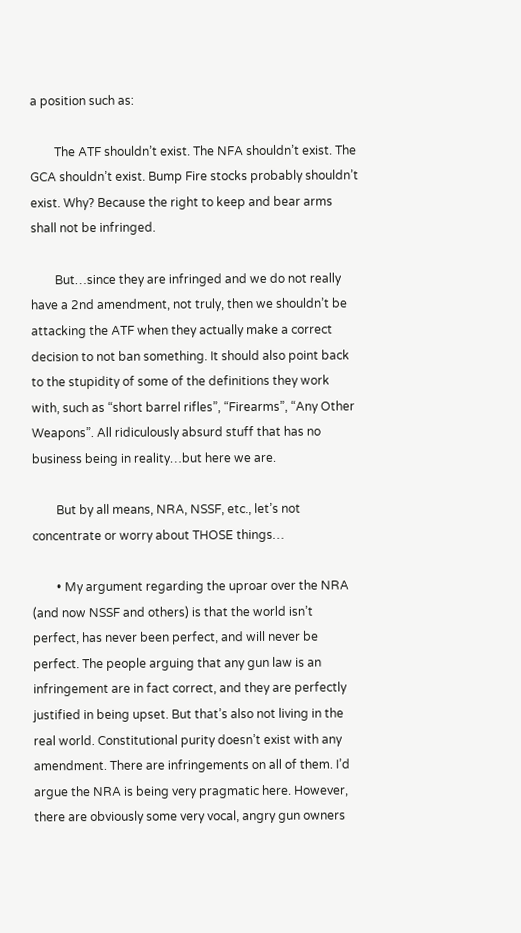a position such as:

        The ATF shouldn’t exist. The NFA shouldn’t exist. The GCA shouldn’t exist. Bump Fire stocks probably shouldn’t exist. Why? Because the right to keep and bear arms shall not be infringed.

        But…since they are infringed and we do not really have a 2nd amendment, not truly, then we shouldn’t be attacking the ATF when they actually make a correct decision to not ban something. It should also point back to the stupidity of some of the definitions they work with, such as “short barrel rifles”, “Firearms”, “Any Other Weapons”. All ridiculously absurd stuff that has no business being in reality…but here we are.

        But by all means, NRA, NSSF, etc., let’s not concentrate or worry about THOSE things…

        • My argument regarding the uproar over the NRA (and now NSSF and others) is that the world isn’t perfect, has never been perfect, and will never be perfect. The people arguing that any gun law is an infringement are in fact correct, and they are perfectly justified in being upset. But that’s also not living in the real world. Constitutional purity doesn’t exist with any amendment. There are infringements on all of them. I’d argue the NRA is being very pragmatic here. However, there are obviously some very vocal, angry gun owners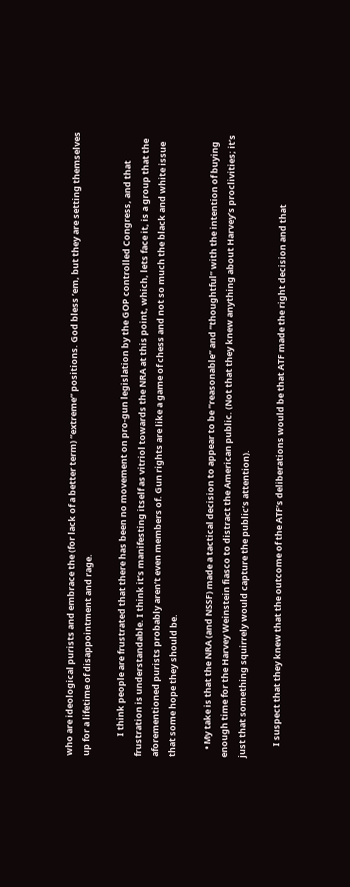who are ideological purists and embrace the (for lack of a better term) “extreme” positions. God bless ’em, but they are setting themselves up for a lifetime of disappointment and rage.

          I think people are frustrated that there has been no movement on pro-gun legislation by the GOP controlled Congress, and that frustration is understandable. I think it’s manifesting itself as vitriol towards the NRA at this point, which, lets face it, is a group that the aforementioned purists probably aren’t even members of. Gun rights are like a game of chess and not so much the black and white issue that some hope they should be.

    • My take is that the NRA (and NSSF) made a tactical decision to appear to be “reasonable” and “thoughtful” with the intention of buying enough time for the Harvey Weinstein fiasco to distract the American public. (Not that they knew anything about Harvey’s proclivities; it’s just that something squirrely would capture the public’s attention).

      I suspect that they knew that the outcome of the ATF’s deliberations would be that ATF made the right decision and that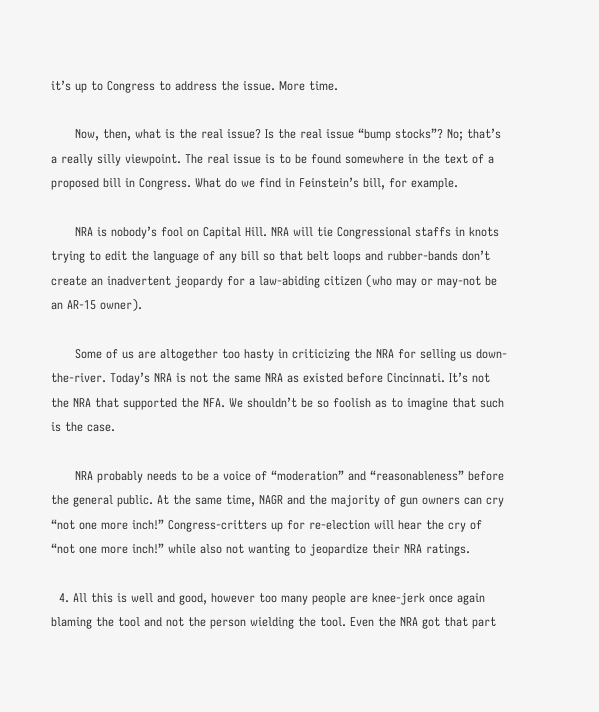it’s up to Congress to address the issue. More time.

      Now, then, what is the real issue? Is the real issue “bump stocks”? No; that’s a really silly viewpoint. The real issue is to be found somewhere in the text of a proposed bill in Congress. What do we find in Feinstein’s bill, for example.

      NRA is nobody’s fool on Capital Hill. NRA will tie Congressional staffs in knots trying to edit the language of any bill so that belt loops and rubber-bands don’t create an inadvertent jeopardy for a law-abiding citizen (who may or may-not be an AR-15 owner).

      Some of us are altogether too hasty in criticizing the NRA for selling us down-the-river. Today’s NRA is not the same NRA as existed before Cincinnati. It’s not the NRA that supported the NFA. We shouldn’t be so foolish as to imagine that such is the case.

      NRA probably needs to be a voice of “moderation” and “reasonableness” before the general public. At the same time, NAGR and the majority of gun owners can cry “not one more inch!” Congress-critters up for re-election will hear the cry of “not one more inch!” while also not wanting to jeopardize their NRA ratings.

  4. All this is well and good, however too many people are knee-jerk once again blaming the tool and not the person wielding the tool. Even the NRA got that part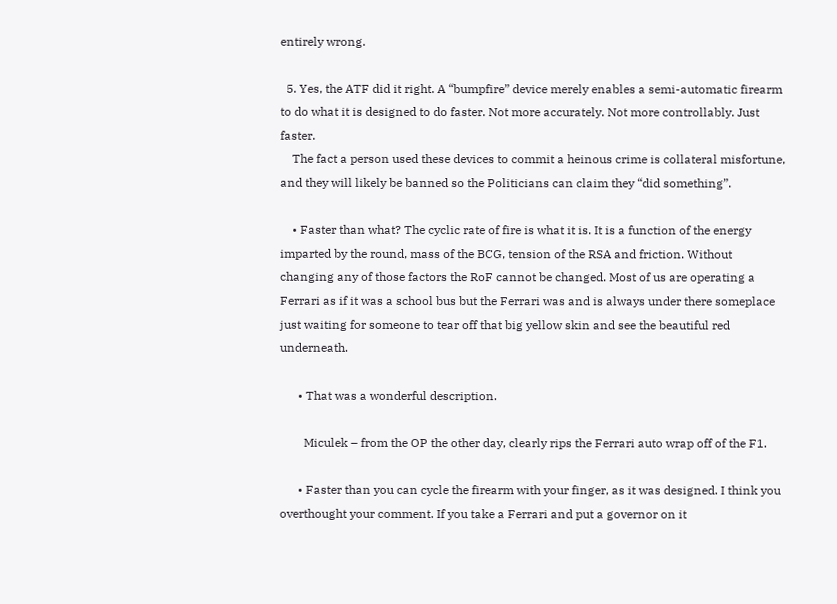entirely wrong.

  5. Yes, the ATF did it right. A “bumpfire” device merely enables a semi-automatic firearm to do what it is designed to do faster. Not more accurately. Not more controllably. Just faster.
    The fact a person used these devices to commit a heinous crime is collateral misfortune, and they will likely be banned so the Politicians can claim they “did something”.

    • Faster than what? The cyclic rate of fire is what it is. It is a function of the energy imparted by the round, mass of the BCG, tension of the RSA and friction. Without changing any of those factors the RoF cannot be changed. Most of us are operating a Ferrari as if it was a school bus but the Ferrari was and is always under there someplace just waiting for someone to tear off that big yellow skin and see the beautiful red underneath.

      • That was a wonderful description.

        Miculek – from the OP the other day, clearly rips the Ferrari auto wrap off of the F1.

      • Faster than you can cycle the firearm with your finger, as it was designed. I think you overthought your comment. If you take a Ferrari and put a governor on it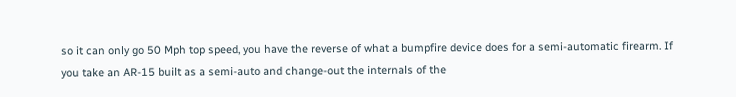so it can only go 50 Mph top speed, you have the reverse of what a bumpfire device does for a semi-automatic firearm. If you take an AR-15 built as a semi-auto and change-out the internals of the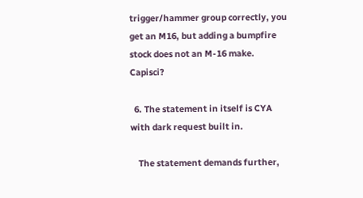trigger/hammer group correctly, you get an M16, but adding a bumpfire stock does not an M-16 make. Capisci?

  6. The statement in itself is CYA with dark request built in.

    The statement demands further,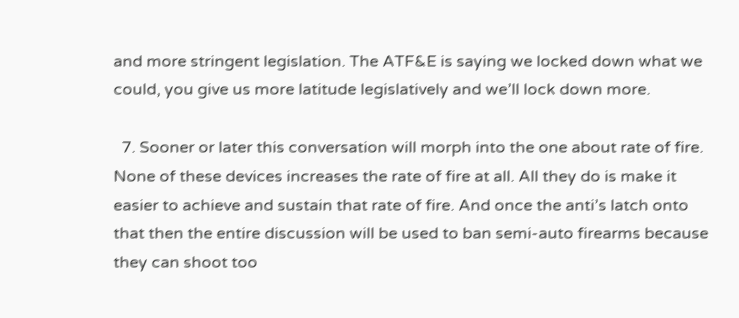and more stringent legislation. The ATF&E is saying we locked down what we could, you give us more latitude legislatively and we’ll lock down more.

  7. Sooner or later this conversation will morph into the one about rate of fire. None of these devices increases the rate of fire at all. All they do is make it easier to achieve and sustain that rate of fire. And once the anti’s latch onto that then the entire discussion will be used to ban semi-auto firearms because they can shoot too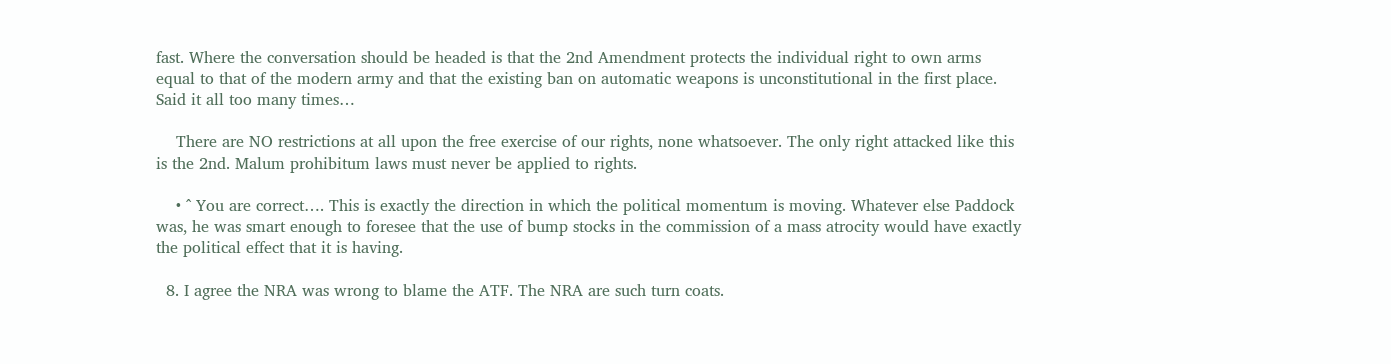fast. Where the conversation should be headed is that the 2nd Amendment protects the individual right to own arms equal to that of the modern army and that the existing ban on automatic weapons is unconstitutional in the first place. Said it all too many times…

    There are NO restrictions at all upon the free exercise of our rights, none whatsoever. The only right attacked like this is the 2nd. Malum prohibitum laws must never be applied to rights.

    • ^ You are correct…. This is exactly the direction in which the political momentum is moving. Whatever else Paddock was, he was smart enough to foresee that the use of bump stocks in the commission of a mass atrocity would have exactly the political effect that it is having.

  8. I agree the NRA was wrong to blame the ATF. The NRA are such turn coats.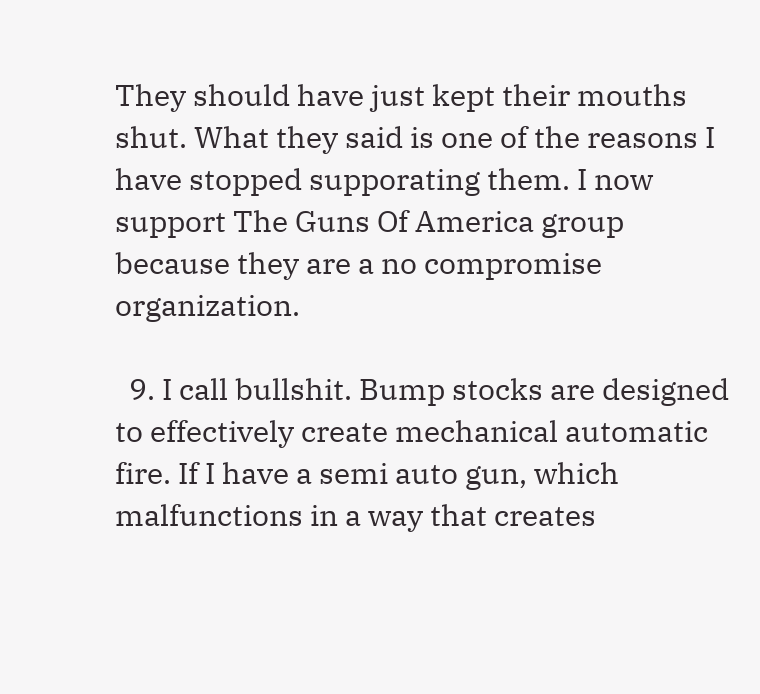They should have just kept their mouths shut. What they said is one of the reasons I have stopped supporating them. I now support The Guns Of America group because they are a no compromise organization.

  9. I call bullshit. Bump stocks are designed to effectively create mechanical automatic fire. If I have a semi auto gun, which malfunctions in a way that creates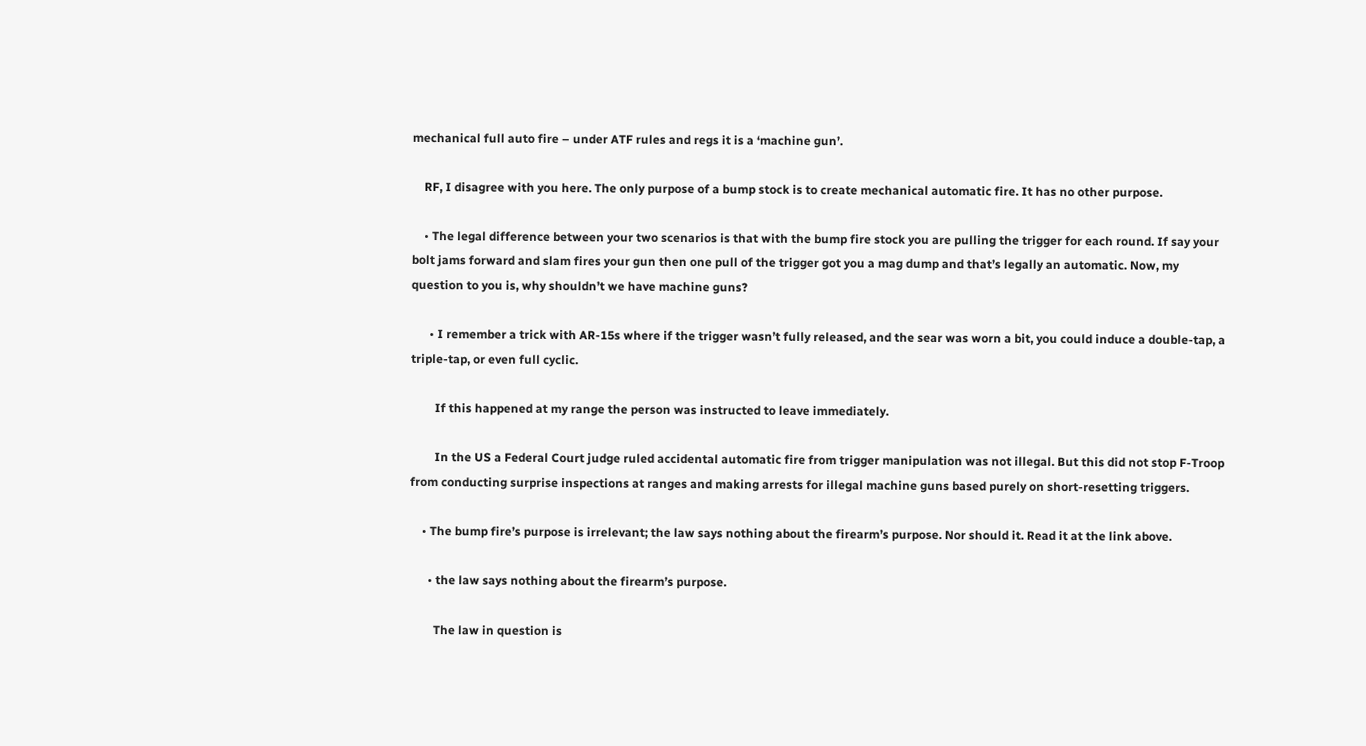mechanical full auto fire – under ATF rules and regs it is a ‘machine gun’.

    RF, I disagree with you here. The only purpose of a bump stock is to create mechanical automatic fire. It has no other purpose.

    • The legal difference between your two scenarios is that with the bump fire stock you are pulling the trigger for each round. If say your bolt jams forward and slam fires your gun then one pull of the trigger got you a mag dump and that’s legally an automatic. Now, my question to you is, why shouldn’t we have machine guns?

      • I remember a trick with AR-15s where if the trigger wasn’t fully released, and the sear was worn a bit, you could induce a double-tap, a triple-tap, or even full cyclic.

        If this happened at my range the person was instructed to leave immediately.

        In the US a Federal Court judge ruled accidental automatic fire from trigger manipulation was not illegal. But this did not stop F-Troop from conducting surprise inspections at ranges and making arrests for illegal machine guns based purely on short-resetting triggers.

    • The bump fire’s purpose is irrelevant; the law says nothing about the firearm’s purpose. Nor should it. Read it at the link above.

      • the law says nothing about the firearm’s purpose.

        The law in question is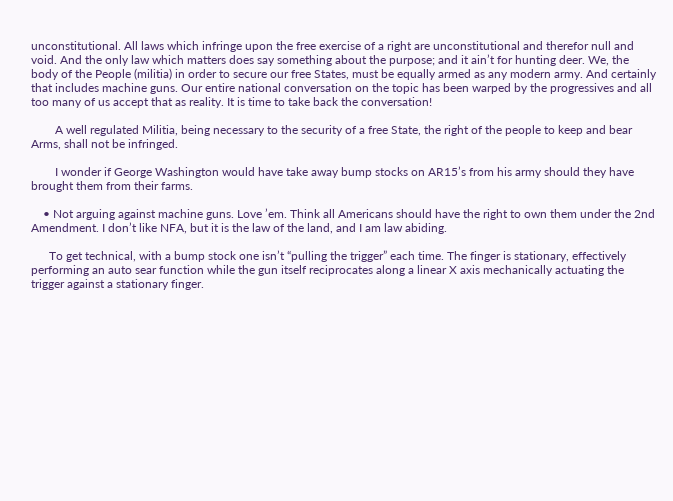unconstitutional. All laws which infringe upon the free exercise of a right are unconstitutional and therefor null and void. And the only law which matters does say something about the purpose; and it ain’t for hunting deer. We, the body of the People (militia) in order to secure our free States, must be equally armed as any modern army. And certainly that includes machine guns. Our entire national conversation on the topic has been warped by the progressives and all too many of us accept that as reality. It is time to take back the conversation!

        A well regulated Militia, being necessary to the security of a free State, the right of the people to keep and bear Arms, shall not be infringed.

        I wonder if George Washington would have take away bump stocks on AR15’s from his army should they have brought them from their farms.

    • Not arguing against machine guns. Love ’em. Think all Americans should have the right to own them under the 2nd Amendment. I don’t like NFA, but it is the law of the land, and I am law abiding.

      To get technical, with a bump stock one isn’t “pulling the trigger” each time. The finger is stationary, effectively performing an auto sear function while the gun itself reciprocates along a linear X axis mechanically actuating the trigger against a stationary finger.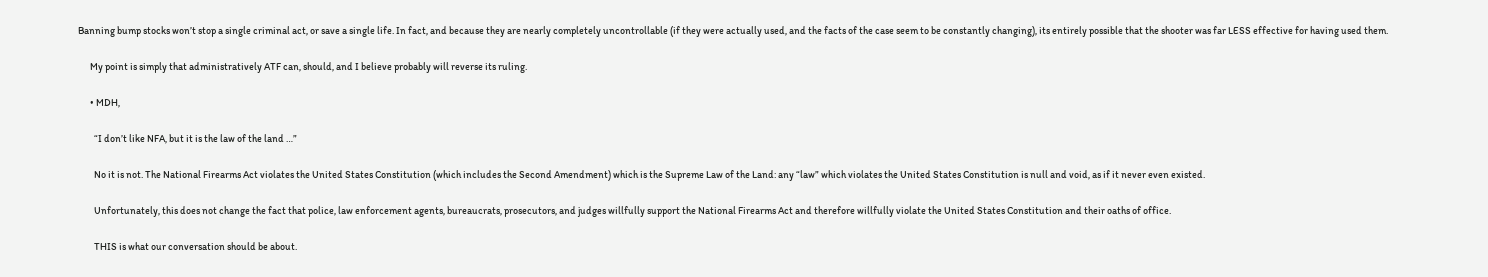Banning bump stocks won’t stop a single criminal act, or save a single life. In fact, and because they are nearly completely uncontrollable (if they were actually used, and the facts of the case seem to be constantly changing), its entirely possible that the shooter was far LESS effective for having used them.

      My point is simply that administratively ATF can, should, and I believe probably will reverse its ruling.

      • MDH,

        “I don’t like NFA, but it is the law of the land …”

        No it is not. The National Firearms Act violates the United States Constitution (which includes the Second Amendment) which is the Supreme Law of the Land: any “law” which violates the United States Constitution is null and void, as if it never even existed.

        Unfortunately, this does not change the fact that police, law enforcement agents, bureaucrats, prosecutors, and judges willfully support the National Firearms Act and therefore willfully violate the United States Constitution and their oaths of office.

        THIS is what our conversation should be about.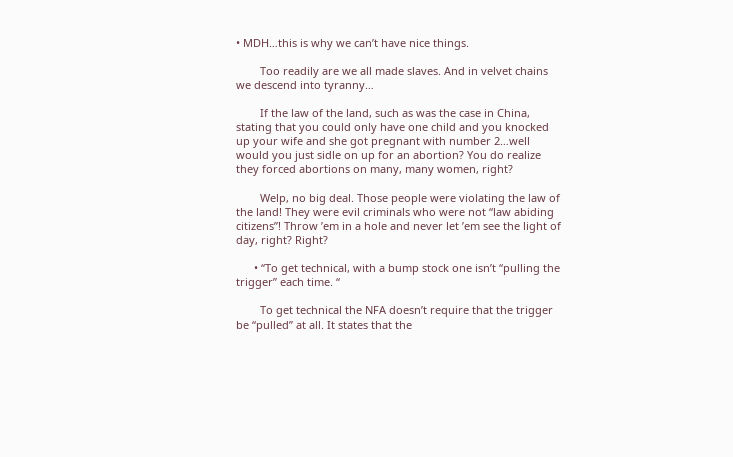• MDH…this is why we can’t have nice things.

        Too readily are we all made slaves. And in velvet chains we descend into tyranny…

        If the law of the land, such as was the case in China, stating that you could only have one child and you knocked up your wife and she got pregnant with number 2…well would you just sidle on up for an abortion? You do realize they forced abortions on many, many women, right?

        Welp, no big deal. Those people were violating the law of the land! They were evil criminals who were not “law abiding citizens”! Throw ’em in a hole and never let ’em see the light of day, right? Right?

      • “To get technical, with a bump stock one isn’t “pulling the trigger” each time. “

        To get technical the NFA doesn’t require that the trigger be “pulled” at all. It states that the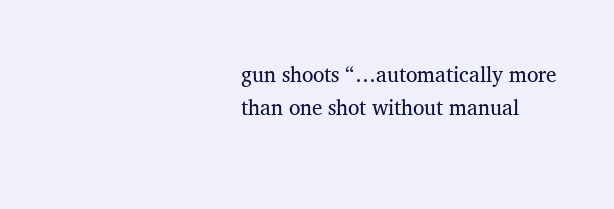gun shoots “…automatically more than one shot without manual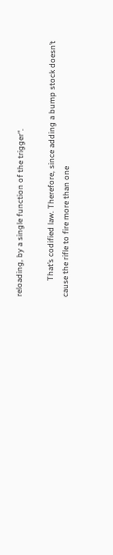reloading, by a single function of the trigger“.

        That’s codified law. Therefore, since adding a bump stock doesn’t cause the rifle to fire more than one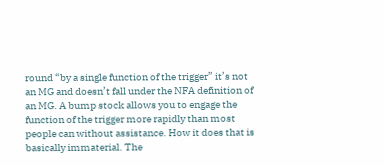round “by a single function of the trigger” it’s not an MG and doesn’t fall under the NFA definition of an MG. A bump stock allows you to engage the function of the trigger more rapidly than most people can without assistance. How it does that is basically immaterial. The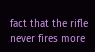fact that the rifle never fires more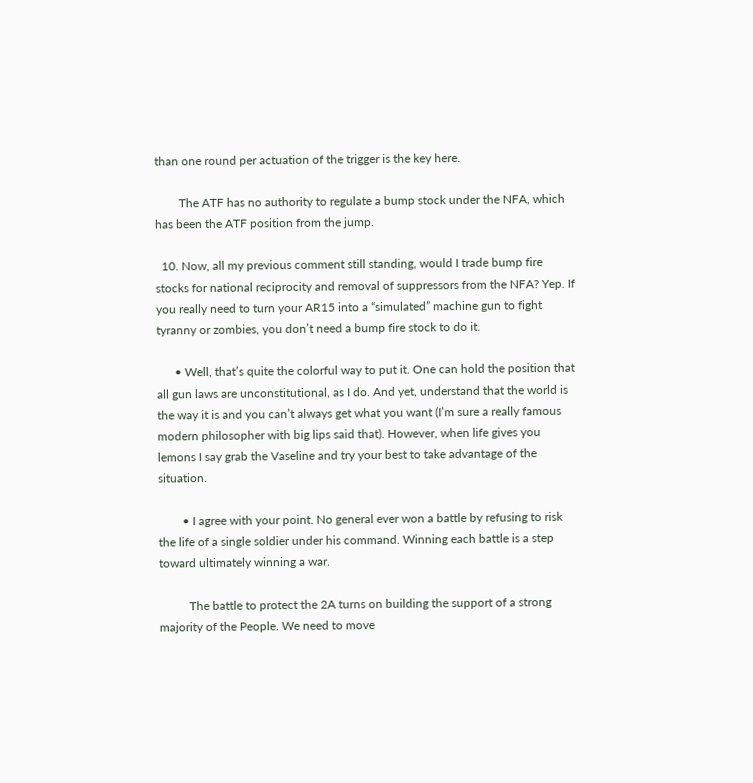than one round per actuation of the trigger is the key here.

        The ATF has no authority to regulate a bump stock under the NFA, which has been the ATF position from the jump.

  10. Now, all my previous comment still standing, would I trade bump fire stocks for national reciprocity and removal of suppressors from the NFA? Yep. If you really need to turn your AR15 into a “simulated” machine gun to fight tyranny or zombies, you don’t need a bump fire stock to do it.

      • Well, that’s quite the colorful way to put it. One can hold the position that all gun laws are unconstitutional, as I do. And yet, understand that the world is the way it is and you can’t always get what you want (I’m sure a really famous modern philosopher with big lips said that). However, when life gives you lemons I say grab the Vaseline and try your best to take advantage of the situation.

        • I agree with your point. No general ever won a battle by refusing to risk the life of a single soldier under his command. Winning each battle is a step toward ultimately winning a war.

          The battle to protect the 2A turns on building the support of a strong majority of the People. We need to move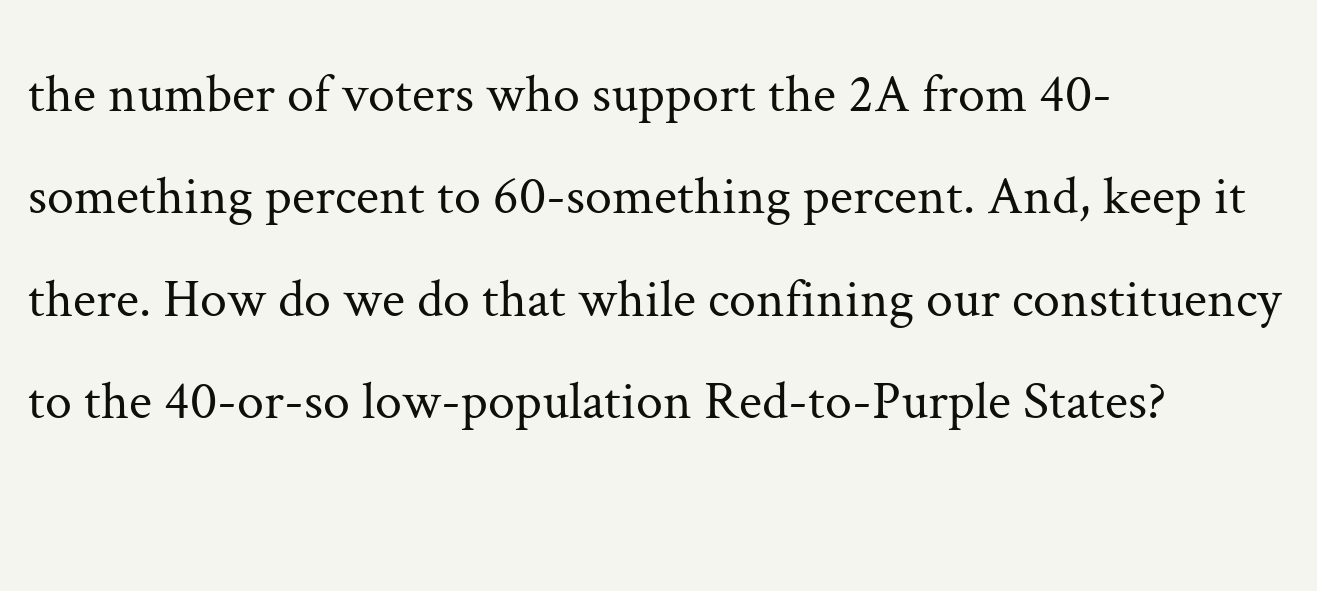the number of voters who support the 2A from 40-something percent to 60-something percent. And, keep it there. How do we do that while confining our constituency to the 40-or-so low-population Red-to-Purple States?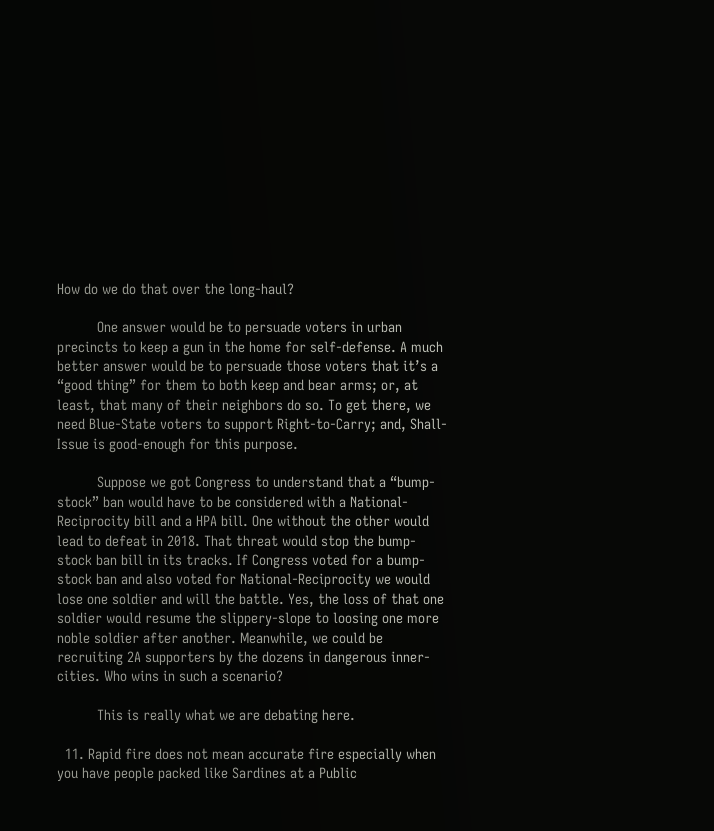How do we do that over the long-haul?

          One answer would be to persuade voters in urban precincts to keep a gun in the home for self-defense. A much better answer would be to persuade those voters that it’s a “good thing” for them to both keep and bear arms; or, at least, that many of their neighbors do so. To get there, we need Blue-State voters to support Right-to-Carry; and, Shall-Issue is good-enough for this purpose.

          Suppose we got Congress to understand that a “bump-stock” ban would have to be considered with a National-Reciprocity bill and a HPA bill. One without the other would lead to defeat in 2018. That threat would stop the bump-stock ban bill in its tracks. If Congress voted for a bump-stock ban and also voted for National-Reciprocity we would lose one soldier and will the battle. Yes, the loss of that one soldier would resume the slippery-slope to loosing one more noble soldier after another. Meanwhile, we could be recruiting 2A supporters by the dozens in dangerous inner-cities. Who wins in such a scenario?

          This is really what we are debating here.

  11. Rapid fire does not mean accurate fire especially when you have people packed like Sardines at a Public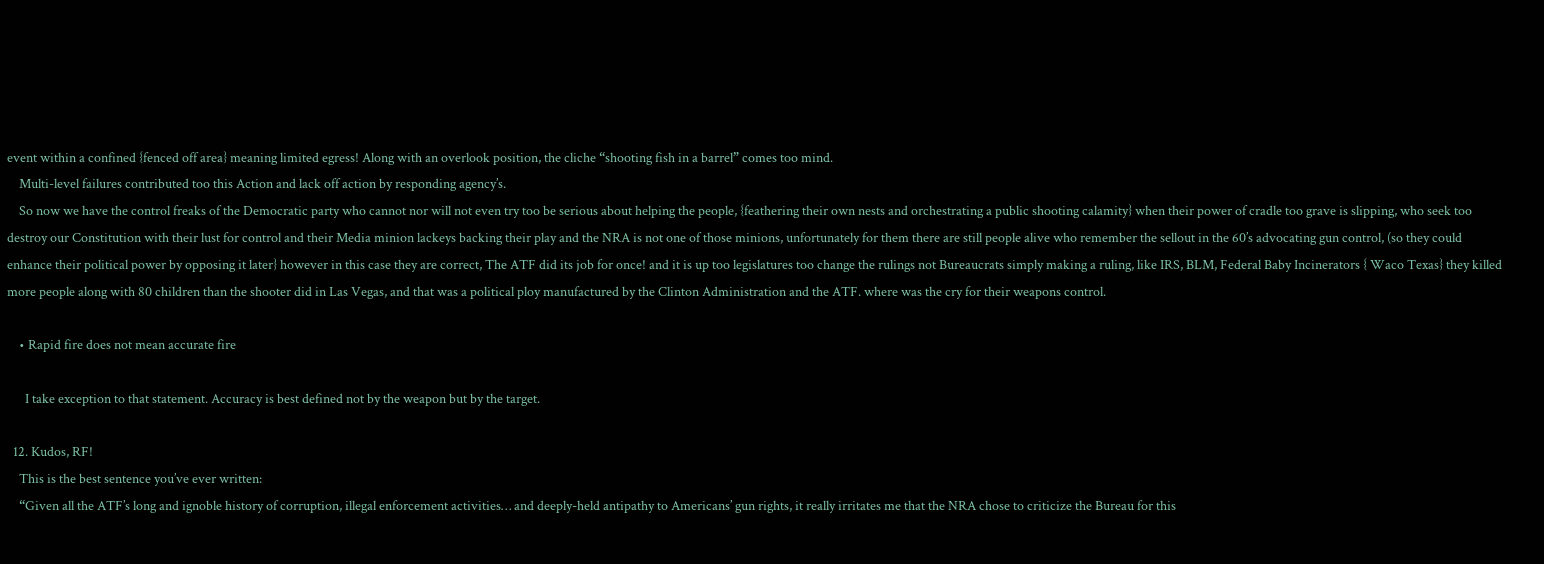event within a confined {fenced off area} meaning limited egress! Along with an overlook position, the cliche “shooting fish in a barrel” comes too mind.
    Multi-level failures contributed too this Action and lack off action by responding agency’s.
    So now we have the control freaks of the Democratic party who cannot nor will not even try too be serious about helping the people, {feathering their own nests and orchestrating a public shooting calamity} when their power of cradle too grave is slipping, who seek too destroy our Constitution with their lust for control and their Media minion lackeys backing their play and the NRA is not one of those minions, unfortunately for them there are still people alive who remember the sellout in the 60’s advocating gun control, (so they could enhance their political power by opposing it later} however in this case they are correct, The ATF did its job for once! and it is up too legislatures too change the rulings not Bureaucrats simply making a ruling, like IRS, BLM, Federal Baby Incinerators { Waco Texas} they killed more people along with 80 children than the shooter did in Las Vegas, and that was a political ploy manufactured by the Clinton Administration and the ATF. where was the cry for their weapons control.

    • Rapid fire does not mean accurate fire

      I take exception to that statement. Accuracy is best defined not by the weapon but by the target.

  12. Kudos, RF!
    This is the best sentence you’ve ever written:
    “Given all the ATF’s long and ignoble history of corruption, illegal enforcement activities… and deeply-held antipathy to Americans’ gun rights, it really irritates me that the NRA chose to criticize the Bureau for this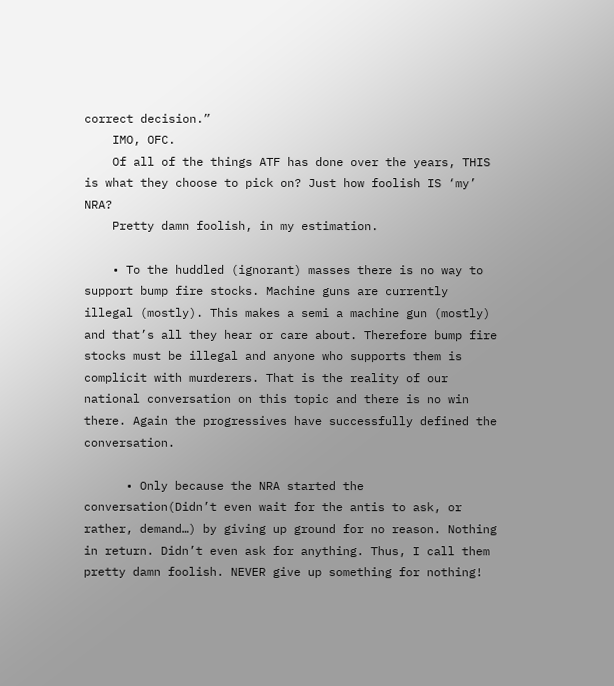correct decision.”
    IMO, OFC.
    Of all of the things ATF has done over the years, THIS is what they choose to pick on? Just how foolish IS ‘my’ NRA?
    Pretty damn foolish, in my estimation.

    • To the huddled (ignorant) masses there is no way to support bump fire stocks. Machine guns are currently illegal (mostly). This makes a semi a machine gun (mostly) and that’s all they hear or care about. Therefore bump fire stocks must be illegal and anyone who supports them is complicit with murderers. That is the reality of our national conversation on this topic and there is no win there. Again the progressives have successfully defined the conversation.

      • Only because the NRA started the conversation(Didn’t even wait for the antis to ask, or rather, demand…) by giving up ground for no reason. Nothing in return. Didn’t even ask for anything. Thus, I call them pretty damn foolish. NEVER give up something for nothing!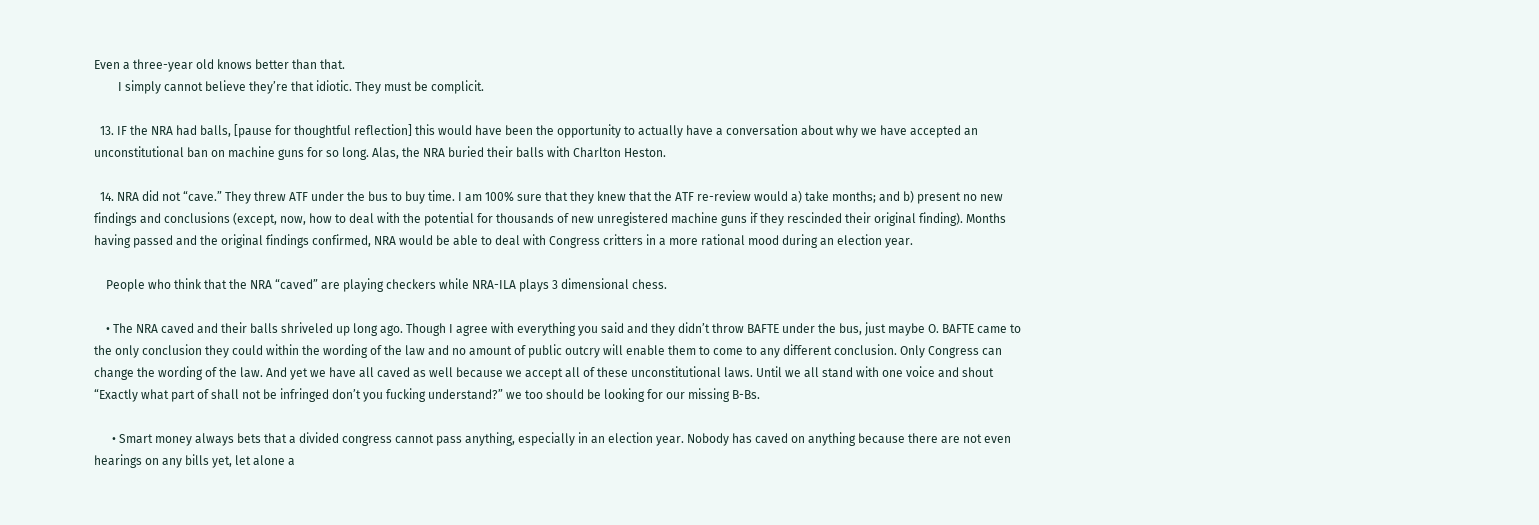Even a three-year old knows better than that.
        I simply cannot believe they’re that idiotic. They must be complicit.

  13. IF the NRA had balls, [pause for thoughtful reflection] this would have been the opportunity to actually have a conversation about why we have accepted an unconstitutional ban on machine guns for so long. Alas, the NRA buried their balls with Charlton Heston.

  14. NRA did not “cave.” They threw ATF under the bus to buy time. I am 100% sure that they knew that the ATF re-review would a) take months; and b) present no new findings and conclusions (except, now, how to deal with the potential for thousands of new unregistered machine guns if they rescinded their original finding). Months having passed and the original findings confirmed, NRA would be able to deal with Congress critters in a more rational mood during an election year.

    People who think that the NRA “caved” are playing checkers while NRA-ILA plays 3 dimensional chess.

    • The NRA caved and their balls shriveled up long ago. Though I agree with everything you said and they didn’t throw BAFTE under the bus, just maybe O. BAFTE came to the only conclusion they could within the wording of the law and no amount of public outcry will enable them to come to any different conclusion. Only Congress can change the wording of the law. And yet we have all caved as well because we accept all of these unconstitutional laws. Until we all stand with one voice and shout “Exactly what part of shall not be infringed don’t you fucking understand?” we too should be looking for our missing B-Bs.

      • Smart money always bets that a divided congress cannot pass anything, especially in an election year. Nobody has caved on anything because there are not even hearings on any bills yet, let alone a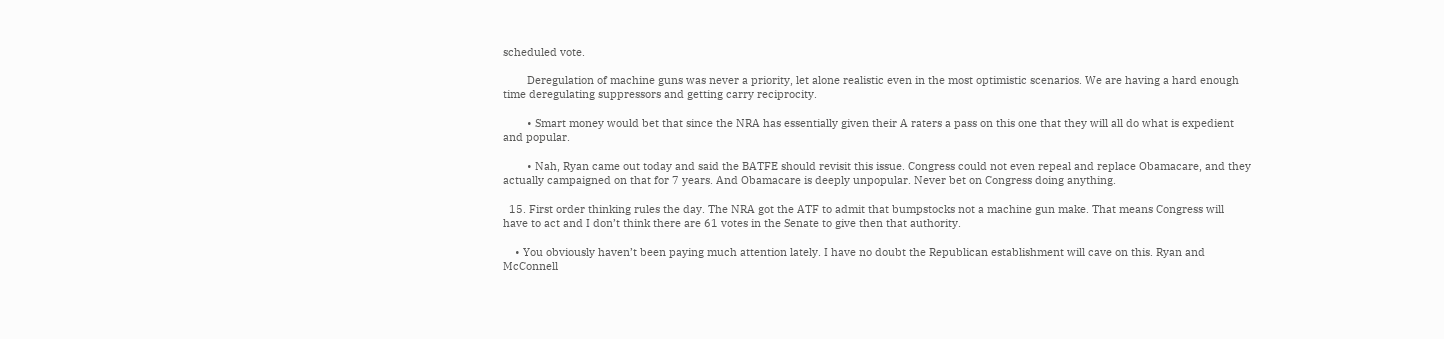scheduled vote.

        Deregulation of machine guns was never a priority, let alone realistic even in the most optimistic scenarios. We are having a hard enough time deregulating suppressors and getting carry reciprocity.

        • Smart money would bet that since the NRA has essentially given their A raters a pass on this one that they will all do what is expedient and popular.

        • Nah, Ryan came out today and said the BATFE should revisit this issue. Congress could not even repeal and replace Obamacare, and they actually campaigned on that for 7 years. And Obamacare is deeply unpopular. Never bet on Congress doing anything.

  15. First order thinking rules the day. The NRA got the ATF to admit that bumpstocks not a machine gun make. That means Congress will have to act and I don’t think there are 61 votes in the Senate to give then that authority.

    • You obviously haven’t been paying much attention lately. I have no doubt the Republican establishment will cave on this. Ryan and McConnell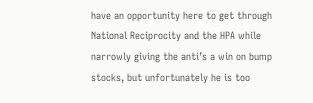have an opportunity here to get through National Reciprocity and the HPA while narrowly giving the anti’s a win on bump stocks, but unfortunately he is too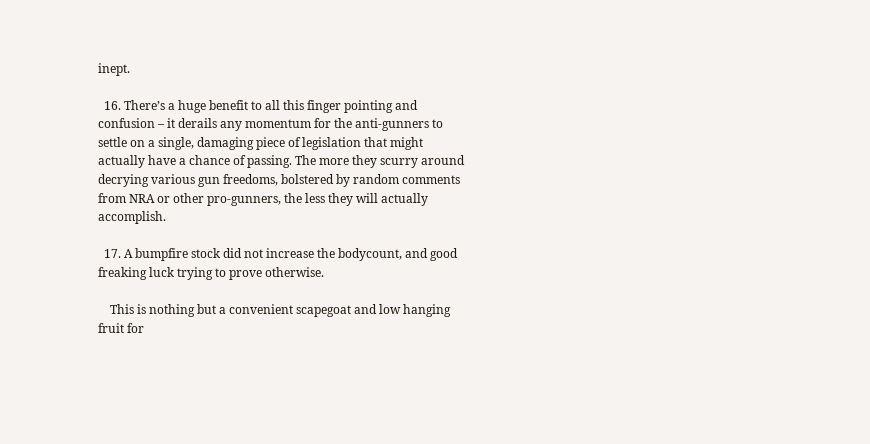inept.

  16. There’s a huge benefit to all this finger pointing and confusion – it derails any momentum for the anti-gunners to settle on a single, damaging piece of legislation that might actually have a chance of passing. The more they scurry around decrying various gun freedoms, bolstered by random comments from NRA or other pro-gunners, the less they will actually accomplish.

  17. A bumpfire stock did not increase the bodycount, and good freaking luck trying to prove otherwise.

    This is nothing but a convenient scapegoat and low hanging fruit for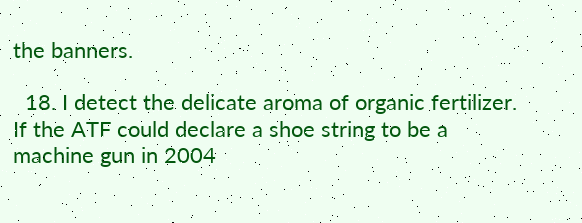the banners.

  18. I detect the delicate aroma of organic fertilizer. If the ATF could declare a shoe string to be a machine gun in 2004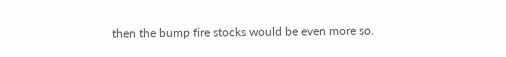then the bump fire stocks would be even more so.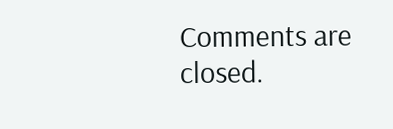Comments are closed.